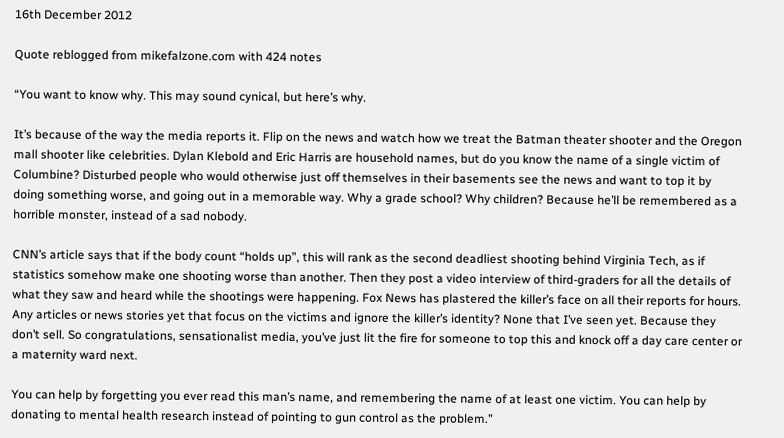16th December 2012

Quote reblogged from mikefalzone.com with 424 notes

“You want to know why. This may sound cynical, but here’s why.

It’s because of the way the media reports it. Flip on the news and watch how we treat the Batman theater shooter and the Oregon mall shooter like celebrities. Dylan Klebold and Eric Harris are household names, but do you know the name of a single victim of Columbine? Disturbed people who would otherwise just off themselves in their basements see the news and want to top it by doing something worse, and going out in a memorable way. Why a grade school? Why children? Because he’ll be remembered as a horrible monster, instead of a sad nobody.

CNN’s article says that if the body count “holds up”, this will rank as the second deadliest shooting behind Virginia Tech, as if statistics somehow make one shooting worse than another. Then they post a video interview of third-graders for all the details of what they saw and heard while the shootings were happening. Fox News has plastered the killer’s face on all their reports for hours. Any articles or news stories yet that focus on the victims and ignore the killer’s identity? None that I’ve seen yet. Because they don’t sell. So congratulations, sensationalist media, you’ve just lit the fire for someone to top this and knock off a day care center or a maternity ward next.

You can help by forgetting you ever read this man’s name, and remembering the name of at least one victim. You can help by donating to mental health research instead of pointing to gun control as the problem.”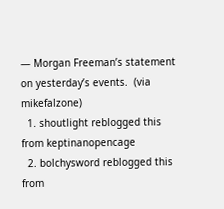— Morgan Freeman’s statement on yesterday’s events.  (via mikefalzone)
  1. shoutlight reblogged this from keptinanopencage
  2. bolchysword reblogged this from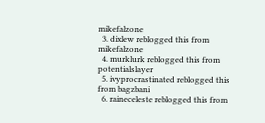mikefalzone
  3. dixlew reblogged this from mikefalzone
  4. murklurk reblogged this from potentialslayer
  5. ivyprocrastinated reblogged this from bagzbani
  6. raineceleste reblogged this from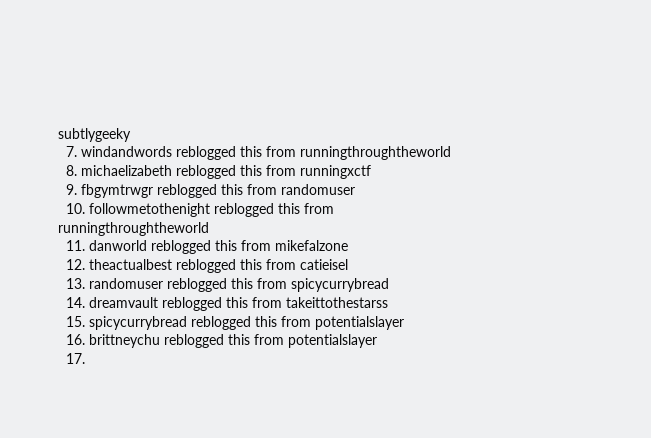subtlygeeky
  7. windandwords reblogged this from runningthroughtheworld
  8. michaelizabeth reblogged this from runningxctf
  9. fbgymtrwgr reblogged this from randomuser
  10. followmetothenight reblogged this from runningthroughtheworld
  11. danworld reblogged this from mikefalzone
  12. theactualbest reblogged this from catieisel
  13. randomuser reblogged this from spicycurrybread
  14. dreamvault reblogged this from takeittothestarss
  15. spicycurrybread reblogged this from potentialslayer
  16. brittneychu reblogged this from potentialslayer
  17.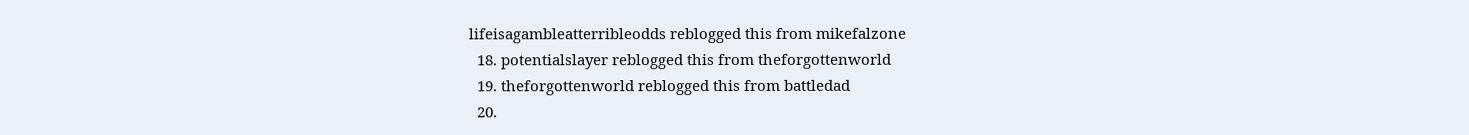lifeisagambleatterribleodds reblogged this from mikefalzone
  18. potentialslayer reblogged this from theforgottenworld
  19. theforgottenworld reblogged this from battledad
  20.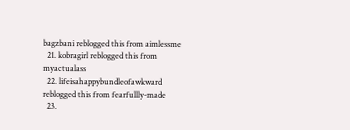bagzbani reblogged this from aimlessme
  21. kobragirl reblogged this from myactualass
  22. lifeisahappybundleofawkward reblogged this from fearfullly-made
  23.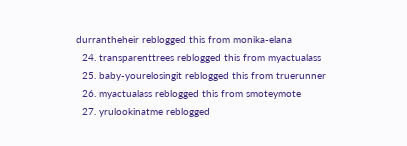durrantheheir reblogged this from monika-elana
  24. transparenttrees reblogged this from myactualass
  25. baby-yourelosingit reblogged this from truerunner
  26. myactualass reblogged this from smoteymote
  27. yrulookinatme reblogged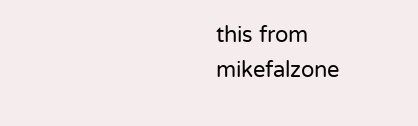this from mikefalzone